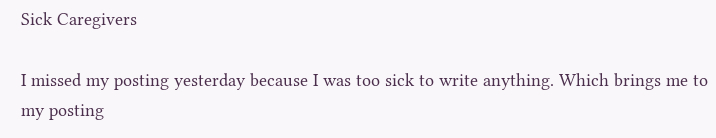Sick Caregivers

I missed my posting yesterday because I was too sick to write anything. Which brings me to my posting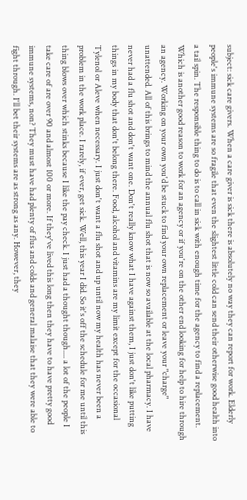subject: sick care givers. When a care giver is sick there is absolutely no way they can report for work. Elderly people's immune systems are so fragile that even the slightest little cold can send their otherwise good health into a tail spin. The responsible thing to do is to call in sick with enough time for the agency to find a replacement. Which is another good reason to work for an agency or if you're on the other end looking for help to hire through an agency. Working on your own you'd be stuck to find your own replacement or leave your "charge" unattended. All of this brings to mind the annual flu shot that is now so available at the local pharmacy. I have never had a flu shot and don't want one. Don't really know what I have against them, I just don't like putting things in my body that don't belong there. Food, alcohol and vitamins are my limit except for the occasional Tylenol or Aleve when necessary. I just don't want a flu shot and up until now my health has never been a problem in the work place. I rarely, if ever, get sick. Well, this year I did. So it's off the schedule for me until this thing blows over which stinks because I like the pay check. I just had a thought though.... a lot of the people I take care of are over 90 and almost 100 or more. If they've lived this long then they have to have pretty good immune systems, non? They must have had plenty of flus and colds and general malaise that they were able to fight through. I'll bet their systems are as strong as any. However, they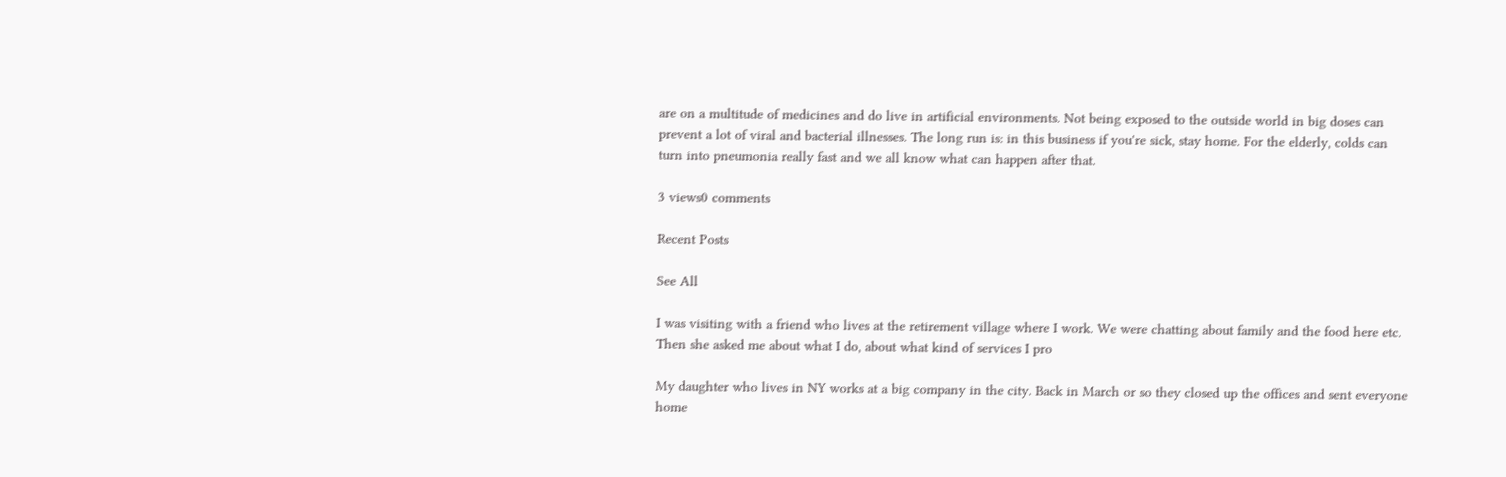are on a multitude of medicines and do live in artificial environments. Not being exposed to the outside world in big doses can prevent a lot of viral and bacterial illnesses. The long run is: in this business if you're sick, stay home. For the elderly, colds can turn into pneumonia really fast and we all know what can happen after that.

3 views0 comments

Recent Posts

See All

I was visiting with a friend who lives at the retirement village where I work. We were chatting about family and the food here etc. Then she asked me about what I do, about what kind of services I pro

My daughter who lives in NY works at a big company in the city. Back in March or so they closed up the offices and sent everyone home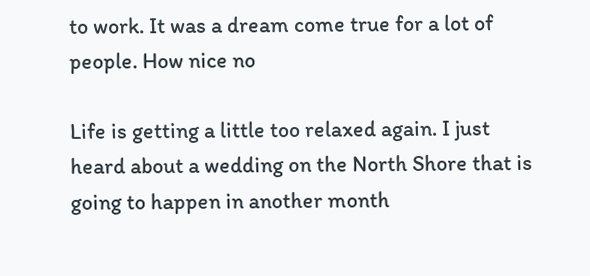to work. It was a dream come true for a lot of people. How nice no

Life is getting a little too relaxed again. I just heard about a wedding on the North Shore that is going to happen in another month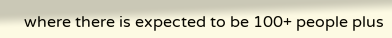where there is expected to be 100+ people plus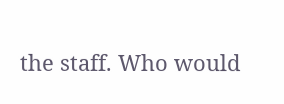the staff. Who would